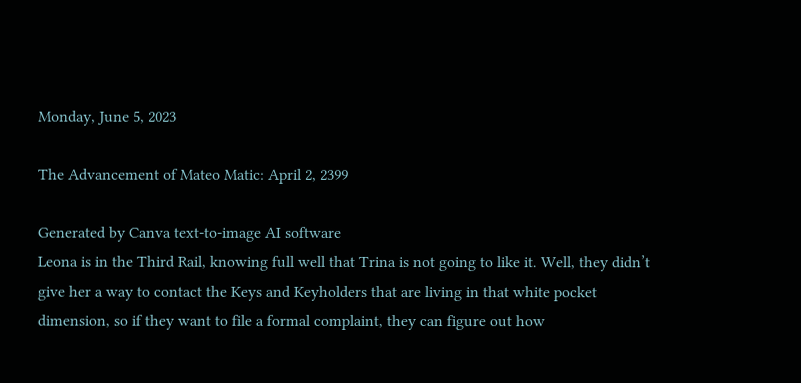Monday, June 5, 2023

The Advancement of Mateo Matic: April 2, 2399

Generated by Canva text-to-image AI software
Leona is in the Third Rail, knowing full well that Trina is not going to like it. Well, they didn’t give her a way to contact the Keys and Keyholders that are living in that white pocket dimension, so if they want to file a formal complaint, they can figure out how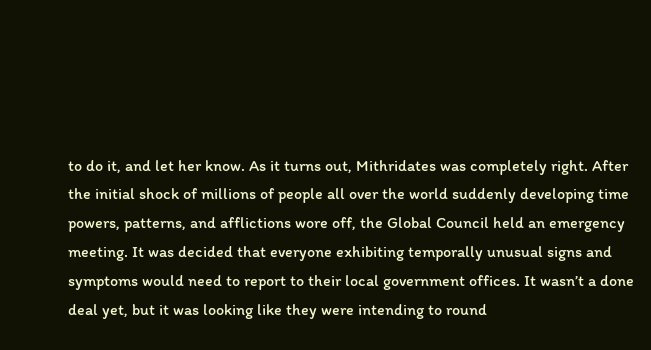to do it, and let her know. As it turns out, Mithridates was completely right. After the initial shock of millions of people all over the world suddenly developing time powers, patterns, and afflictions wore off, the Global Council held an emergency meeting. It was decided that everyone exhibiting temporally unusual signs and symptoms would need to report to their local government offices. It wasn’t a done deal yet, but it was looking like they were intending to round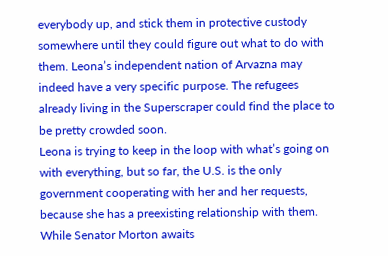everybody up, and stick them in protective custody somewhere until they could figure out what to do with them. Leona’s independent nation of Arvazna may indeed have a very specific purpose. The refugees already living in the Superscraper could find the place to be pretty crowded soon.
Leona is trying to keep in the loop with what’s going on with everything, but so far, the U.S. is the only government cooperating with her and her requests, because she has a preexisting relationship with them. While Senator Morton awaits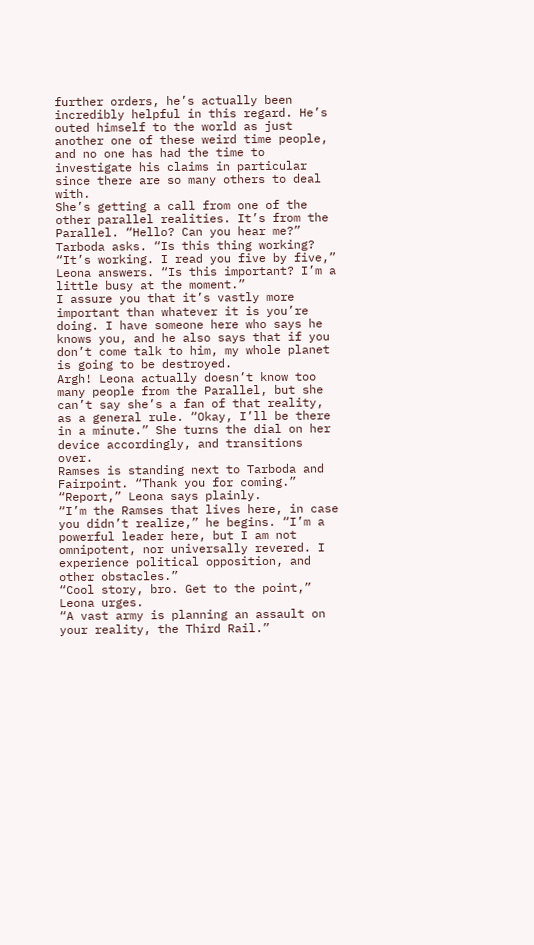further orders, he’s actually been incredibly helpful in this regard. He’s outed himself to the world as just another one of these weird time people, and no one has had the time to investigate his claims in particular since there are so many others to deal with.
She’s getting a call from one of the other parallel realities. It’s from the Parallel. “Hello? Can you hear me?” Tarboda asks. “Is this thing working?
“It’s working. I read you five by five,” Leona answers. “Is this important? I’m a little busy at the moment.”
I assure you that it’s vastly more important than whatever it is you’re doing. I have someone here who says he knows you, and he also says that if you don’t come talk to him, my whole planet is going to be destroyed.
Argh! Leona actually doesn’t know too many people from the Parallel, but she can’t say she’s a fan of that reality, as a general rule. “Okay, I’ll be there in a minute.” She turns the dial on her device accordingly, and transitions over.
Ramses is standing next to Tarboda and Fairpoint. “Thank you for coming.”
“Report,” Leona says plainly.
“I’m the Ramses that lives here, in case you didn’t realize,” he begins. “I’m a powerful leader here, but I am not omnipotent, nor universally revered. I experience political opposition, and other obstacles.”
“Cool story, bro. Get to the point,” Leona urges.
“A vast army is planning an assault on your reality, the Third Rail.”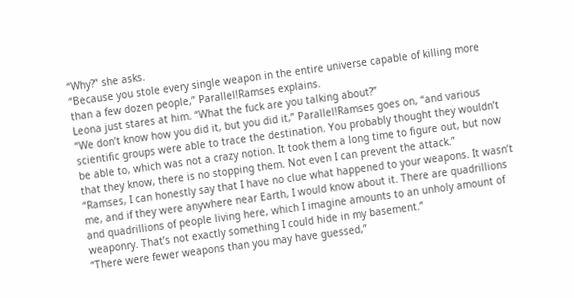“Why?” she asks.
“Because you stole every single weapon in the entire universe capable of killing more than a few dozen people,” Parallel!Ramses explains.
Leona just stares at him. “What the fuck are you talking about?”
“We don’t know how you did it, but you did it,” Parallel!Ramses goes on, “and various scientific groups were able to trace the destination. You probably thought they wouldn’t be able to, which was not a crazy notion. It took them a long time to figure out, but now that they know, there is no stopping them. Not even I can prevent the attack.”
“Ramses, I can honestly say that I have no clue what happened to your weapons. It wasn’t me, and if they were anywhere near Earth, I would know about it. There are quadrillions and quadrillions of people living here, which I imagine amounts to an unholy amount of weaponry. That’s not exactly something I could hide in my basement.”
“There were fewer weapons than you may have guessed,”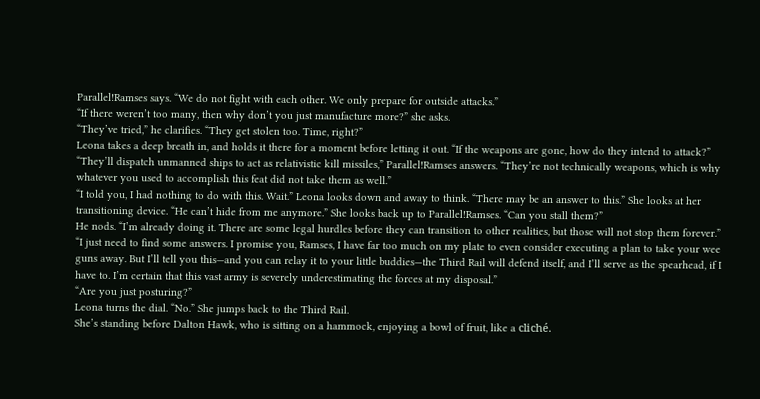Parallel!Ramses says. “We do not fight with each other. We only prepare for outside attacks.”
“If there weren’t too many, then why don’t you just manufacture more?” she asks.
“They’ve tried,” he clarifies. “They get stolen too. Time, right?”
Leona takes a deep breath in, and holds it there for a moment before letting it out. “If the weapons are gone, how do they intend to attack?”
“They’ll dispatch unmanned ships to act as relativistic kill missiles,” Parallel!Ramses answers. “They’re not technically weapons, which is why whatever you used to accomplish this feat did not take them as well.”
“I told you, I had nothing to do with this. Wait.” Leona looks down and away to think. “There may be an answer to this.” She looks at her transitioning device. “He can’t hide from me anymore.” She looks back up to Parallel!Ramses. “Can you stall them?”
He nods. “I’m already doing it. There are some legal hurdles before they can transition to other realities, but those will not stop them forever.”
“I just need to find some answers. I promise you, Ramses, I have far too much on my plate to even consider executing a plan to take your wee guns away. But I’ll tell you this—and you can relay it to your little buddies—the Third Rail will defend itself, and I’ll serve as the spearhead, if I have to. I’m certain that this vast army is severely underestimating the forces at my disposal.”
“Are you just posturing?”
Leona turns the dial. “No.” She jumps back to the Third Rail.
She’s standing before Dalton Hawk, who is sitting on a hammock, enjoying a bowl of fruit, like a cliché.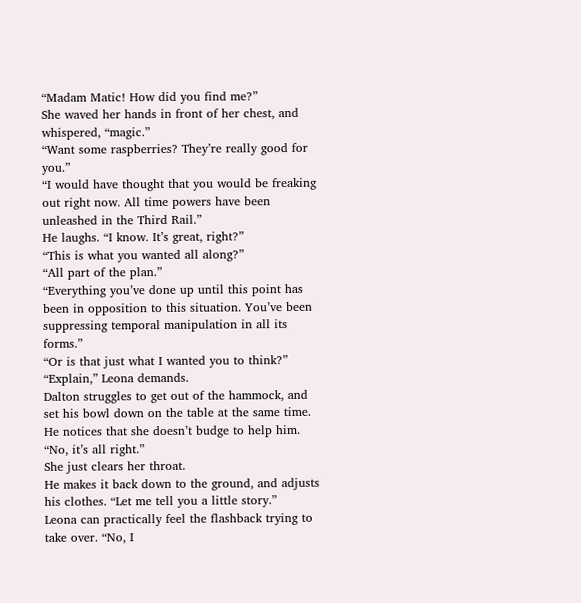“Madam Matic! How did you find me?”
She waved her hands in front of her chest, and whispered, “magic.”
“Want some raspberries? They’re really good for you.”
“I would have thought that you would be freaking out right now. All time powers have been unleashed in the Third Rail.”
He laughs. “I know. It’s great, right?”
“This is what you wanted all along?”
“All part of the plan.”
“Everything you’ve done up until this point has been in opposition to this situation. You’ve been suppressing temporal manipulation in all its forms.”
“Or is that just what I wanted you to think?”
“Explain,” Leona demands.
Dalton struggles to get out of the hammock, and set his bowl down on the table at the same time. He notices that she doesn’t budge to help him. “No, it’s all right.”
She just clears her throat.
He makes it back down to the ground, and adjusts his clothes. “Let me tell you a little story.”
Leona can practically feel the flashback trying to take over. “No, I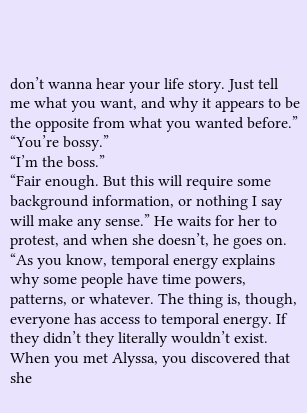don’t wanna hear your life story. Just tell me what you want, and why it appears to be the opposite from what you wanted before.”
“You’re bossy.”
“I’m the boss.”
“Fair enough. But this will require some background information, or nothing I say will make any sense.” He waits for her to protest, and when she doesn’t, he goes on. “As you know, temporal energy explains why some people have time powers, patterns, or whatever. The thing is, though, everyone has access to temporal energy. If they didn’t they literally wouldn’t exist. When you met Alyssa, you discovered that she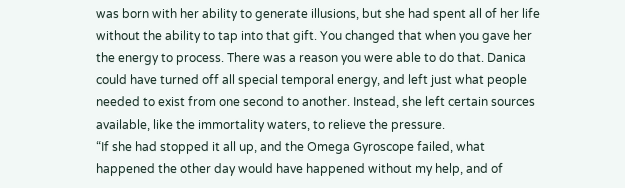was born with her ability to generate illusions, but she had spent all of her life without the ability to tap into that gift. You changed that when you gave her the energy to process. There was a reason you were able to do that. Danica could have turned off all special temporal energy, and left just what people needed to exist from one second to another. Instead, she left certain sources available, like the immortality waters, to relieve the pressure.
“If she had stopped it all up, and the Omega Gyroscope failed, what happened the other day would have happened without my help, and of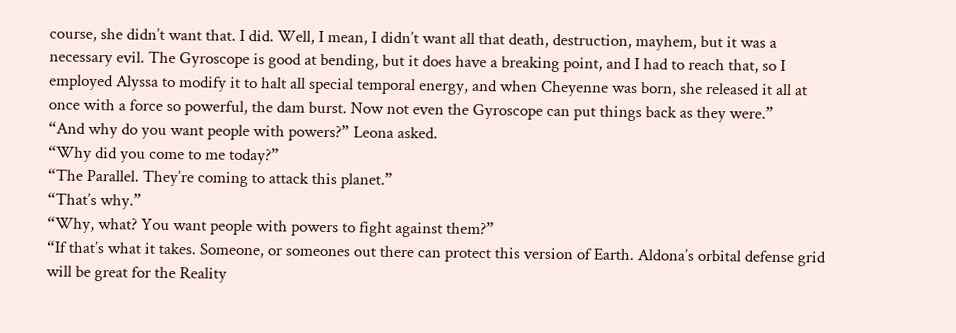course, she didn’t want that. I did. Well, I mean, I didn’t want all that death, destruction, mayhem, but it was a necessary evil. The Gyroscope is good at bending, but it does have a breaking point, and I had to reach that, so I employed Alyssa to modify it to halt all special temporal energy, and when Cheyenne was born, she released it all at once with a force so powerful, the dam burst. Now not even the Gyroscope can put things back as they were.”
“And why do you want people with powers?” Leona asked.
“Why did you come to me today?”
“The Parallel. They’re coming to attack this planet.”
“That’s why.”
“Why, what? You want people with powers to fight against them?”
“If that’s what it takes. Someone, or someones out there can protect this version of Earth. Aldona’s orbital defense grid will be great for the Reality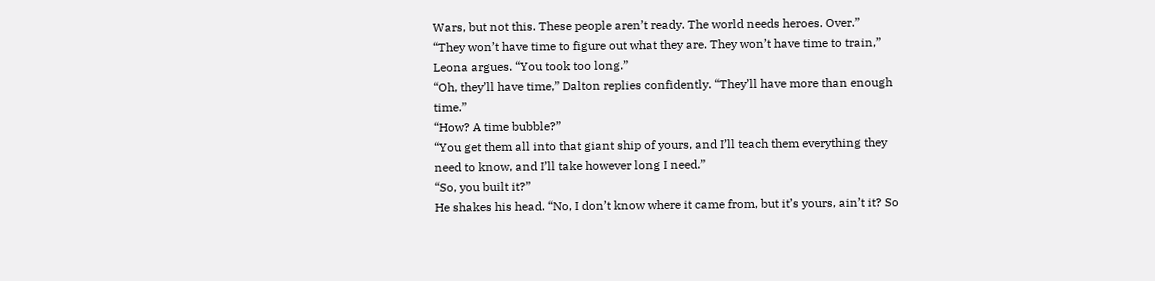Wars, but not this. These people aren’t ready. The world needs heroes. Over.”
“They won’t have time to figure out what they are. They won’t have time to train,” Leona argues. “You took too long.”
“Oh, they’ll have time,” Dalton replies confidently. “They’ll have more than enough time.”
“How? A time bubble?”
“You get them all into that giant ship of yours, and I’ll teach them everything they need to know, and I’ll take however long I need.”
“So, you built it?”
He shakes his head. “No, I don’t know where it came from, but it’s yours, ain’t it? So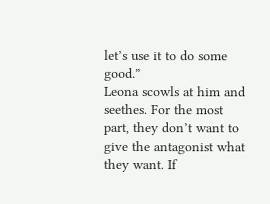let’s use it to do some good.”
Leona scowls at him and seethes. For the most part, they don’t want to give the antagonist what they want. If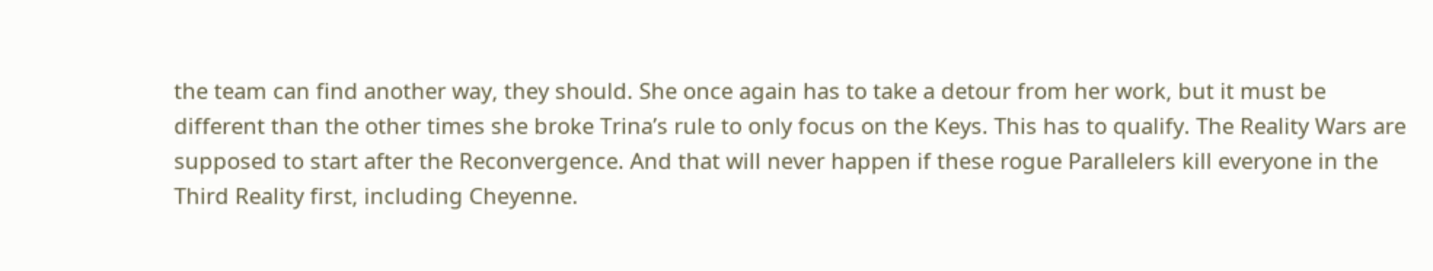the team can find another way, they should. She once again has to take a detour from her work, but it must be different than the other times she broke Trina’s rule to only focus on the Keys. This has to qualify. The Reality Wars are supposed to start after the Reconvergence. And that will never happen if these rogue Parallelers kill everyone in the Third Reality first, including Cheyenne.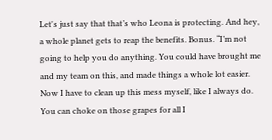Let's just say that that’s who Leona is protecting. And hey, a whole planet gets to reap the benefits. Bonus. “I’m not going to help you do anything. You could have brought me and my team on this, and made things a whole lot easier. Now I have to clean up this mess myself, like I always do. You can choke on those grapes for all I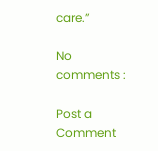care.”

No comments :

Post a Comment